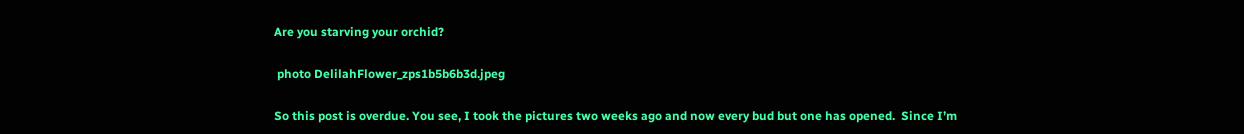Are you starving your orchid?

 photo DelilahFlower_zps1b5b6b3d.jpeg

So this post is overdue. You see, I took the pictures two weeks ago and now every bud but one has opened.  Since I’m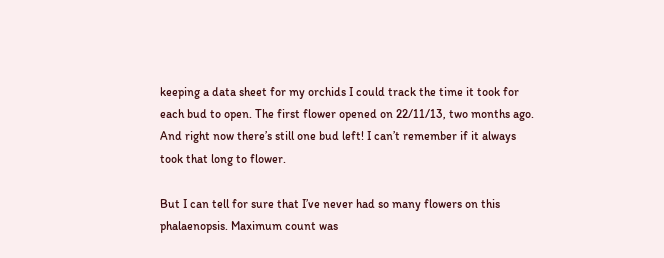keeping a data sheet for my orchids I could track the time it took for each bud to open. The first flower opened on 22/11/13, two months ago. And right now there’s still one bud left! I can’t remember if it always took that long to flower.

But I can tell for sure that I’ve never had so many flowers on this phalaenopsis. Maximum count was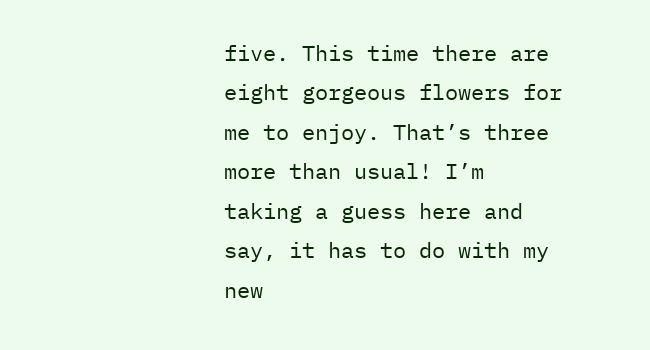five. This time there are eight gorgeous flowers for me to enjoy. That’s three more than usual! I’m taking a guess here and say, it has to do with my new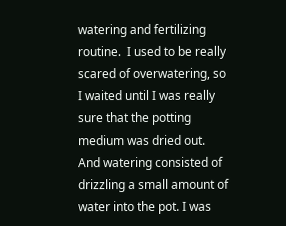watering and fertilizing routine.  I used to be really scared of overwatering, so I waited until I was really sure that the potting medium was dried out. And watering consisted of drizzling a small amount of water into the pot. I was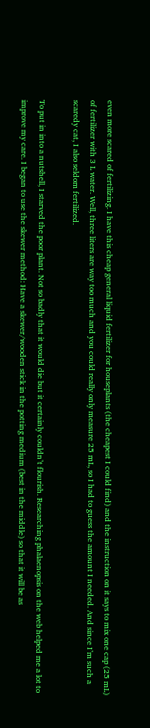even more scared of fertilizing. I have this cheap general liquid fertilizer for houseplants (the cheapest I could find) and the instruction on it says to mix one cap (25 mL) of fertilizer with 3 L water. Well, three liters are way too much and you could really only measure 25 mL, so I had to guess the amount I needed. And since I’m such a scaredy cat, I also seldom fertilized.

To put in into a nutshell, I starved the poor plant. Not so badly that it would die but it certainly couldn’t flourish. Researching phalaenopsis on the web helped me a lot to improve my care. I began to use the skewer method: Have a skewer/wooden stick in the potting medium (best in the middle) so that it will be as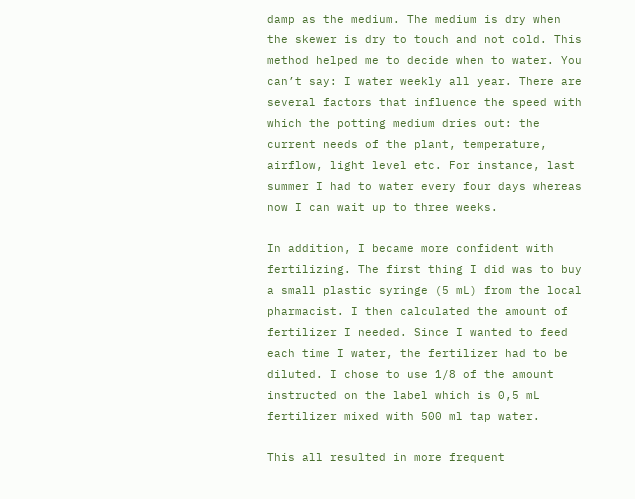damp as the medium. The medium is dry when the skewer is dry to touch and not cold. This method helped me to decide when to water. You can’t say: I water weekly all year. There are several factors that influence the speed with which the potting medium dries out: the current needs of the plant, temperature, airflow, light level etc. For instance, last summer I had to water every four days whereas now I can wait up to three weeks.

In addition, I became more confident with fertilizing. The first thing I did was to buy a small plastic syringe (5 mL) from the local pharmacist. I then calculated the amount of fertilizer I needed. Since I wanted to feed each time I water, the fertilizer had to be diluted. I chose to use 1/8 of the amount instructed on the label which is 0,5 mL fertilizer mixed with 500 ml tap water.

This all resulted in more frequent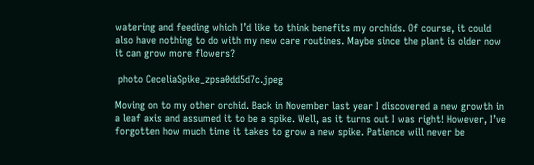watering and feeding which I’d like to think benefits my orchids. Of course, it could also have nothing to do with my new care routines. Maybe since the plant is older now it can grow more flowers?

 photo CeceliaSpike_zpsa0dd5d7c.jpeg

Moving on to my other orchid. Back in November last year I discovered a new growth in a leaf axis and assumed it to be a spike. Well, as it turns out I was right! However, I’ve forgotten how much time it takes to grow a new spike. Patience will never be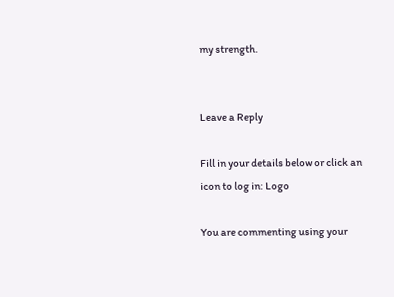my strength.


Leave a Reply

Fill in your details below or click an icon to log in: Logo

You are commenting using your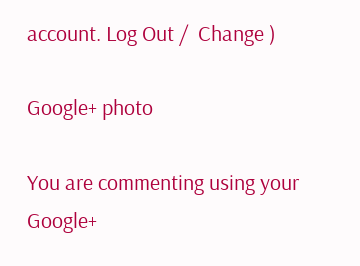account. Log Out /  Change )

Google+ photo

You are commenting using your Google+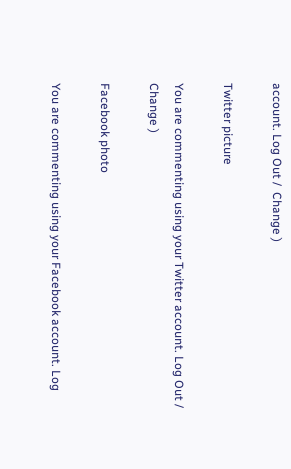account. Log Out /  Change )

Twitter picture

You are commenting using your Twitter account. Log Out /  Change )

Facebook photo

You are commenting using your Facebook account. Log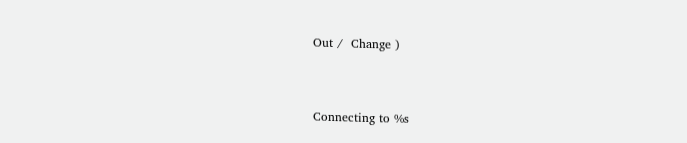Out /  Change )


Connecting to %s